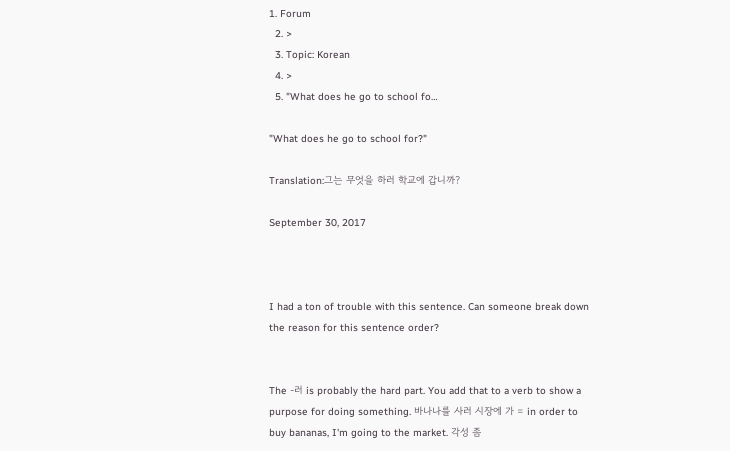1. Forum
  2. >
  3. Topic: Korean
  4. >
  5. "What does he go to school fo…

"What does he go to school for?"

Translation:그는 무엇을 하러 학교에 갑니까?

September 30, 2017



I had a ton of trouble with this sentence. Can someone break down the reason for this sentence order?


The -러 is probably the hard part. You add that to a verb to show a purpose for doing something. 바나나를 사러 시장에 가 = in order to buy bananas, I'm going to the market. 각성 좀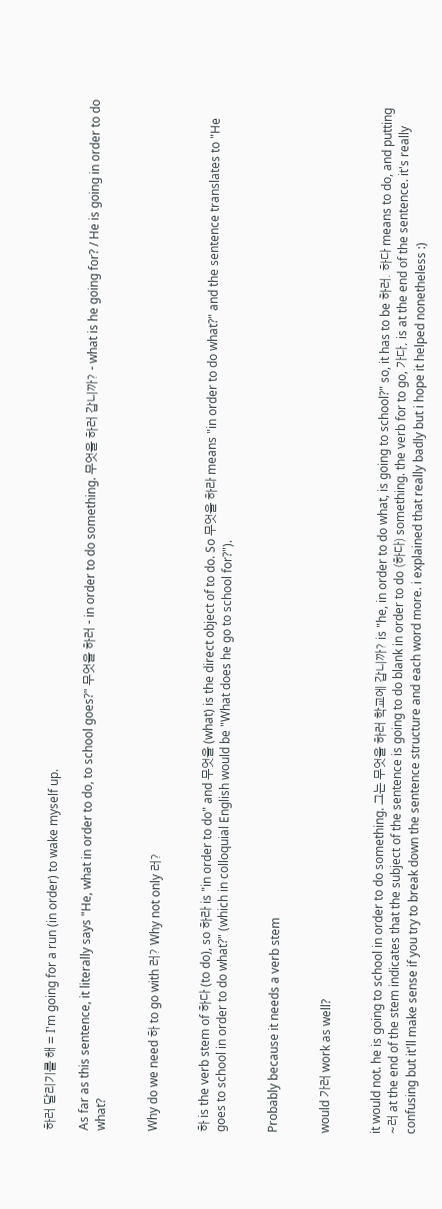하러 달리기를 해 = I'm going for a run (in order) to wake myself up.

As far as this sentence, it literally says "He, what in order to do, to school goes?" 무엇을 하러 - in order to do something. 무엇을 하러 갑니까? - what is he going for? / He is going in order to do what?


Why do we need 하 to go with 러? Why not only 러?


하 is the verb stem of 하다 (to do), so 하라 is "in order to do" and 무엇을 (what) is the direct object of to do. So 무엇을 하라 means "in order to do what?" and the sentence translates to "He goes to school in order to do what?" (which in colloquial English would be "What does he go to school for?").


Probably because it needs a verb stem


would 가러 work as well?


it would not. he is going to school in order to do something. 그는 무엇을 하러 학교에 갑니까? is "he, in order to do what, is going to school?" so, it has to be 하러. 하다 means to do, and putting ~러 at the end of the stem indicates that the subject of the sentence is going to do blank in order to do (하다) something. the verb for to go, 가다, is at the end of the sentence. it's really confusing but it'll make sense if you try to break down the sentence structure and each word more. i explained that really badly but i hope it helped nonetheless :)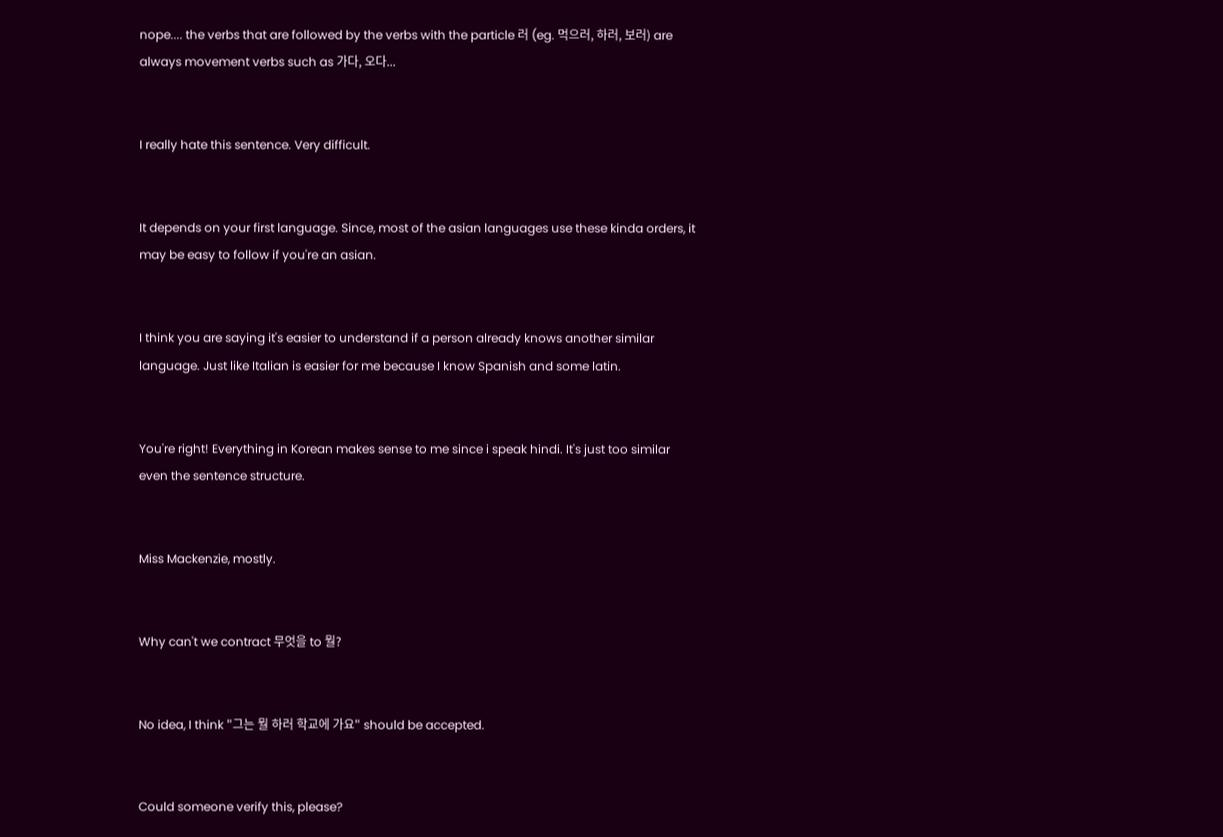nope.... the verbs that are followed by the verbs with the particle 러 (eg. 먹으러, 하러, 보러) are always movement verbs such as 가다, 오다...


I really hate this sentence. Very difficult.


It depends on your first language. Since, most of the asian languages use these kinda orders, it may be easy to follow if you're an asian.


I think you are saying it's easier to understand if a person already knows another similar language. Just like Italian is easier for me because I know Spanish and some latin.


You're right! Everything in Korean makes sense to me since i speak hindi. It's just too similar even the sentence structure.


Miss Mackenzie, mostly.


Why can't we contract 무엇을 to 뭘?


No idea, I think "그는 뭘 하러 학교에 가요" should be accepted.


Could someone verify this, please?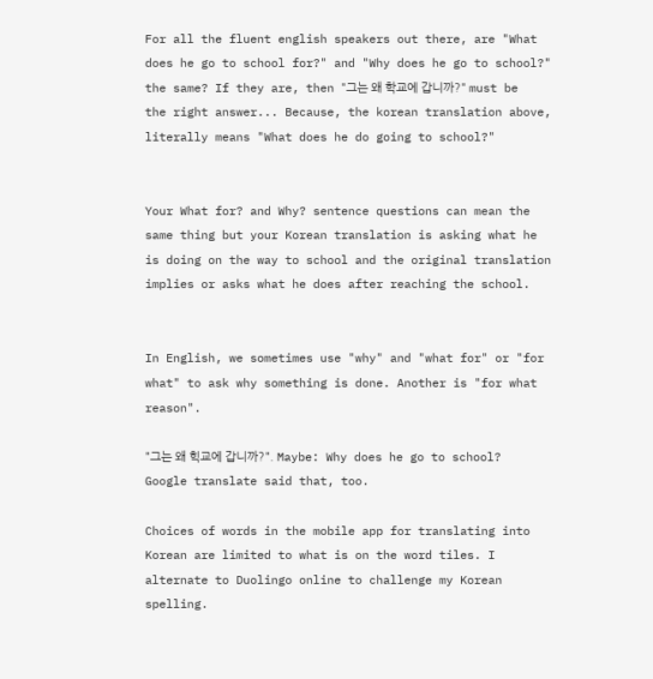For all the fluent english speakers out there, are "What does he go to school for?" and "Why does he go to school?" the same? If they are, then "그는 왜 학교에 갑니까?" must be the right answer... Because, the korean translation above, literally means "What does he do going to school?"


Your What for? and Why? sentence questions can mean the same thing but your Korean translation is asking what he is doing on the way to school and the original translation implies or asks what he does after reaching the school.


In English, we sometimes use "why" and "what for" or "for what" to ask why something is done. Another is "for what reason".

"그는 왜 힉교에 갑니까?". Maybe: Why does he go to school? Google translate said that, too.

Choices of words in the mobile app for translating into Korean are limited to what is on the word tiles. I alternate to Duolingo online to challenge my Korean spelling.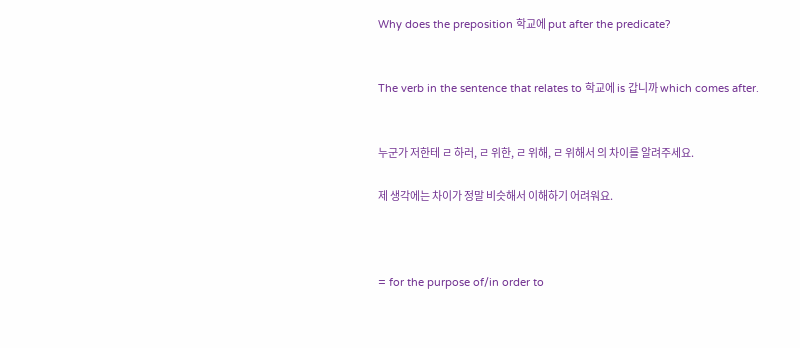Why does the preposition 학교에 put after the predicate?


The verb in the sentence that relates to 학교에 is 갑니까 which comes after.


누군가 저한테 ㄹ 하러, ㄹ 위한, ㄹ 위해, ㄹ 위해서 의 차이를 알려주세요.

제 생각에는 차이가 정말 비슷해서 이해하기 어려워요.



= for the purpose of/in order to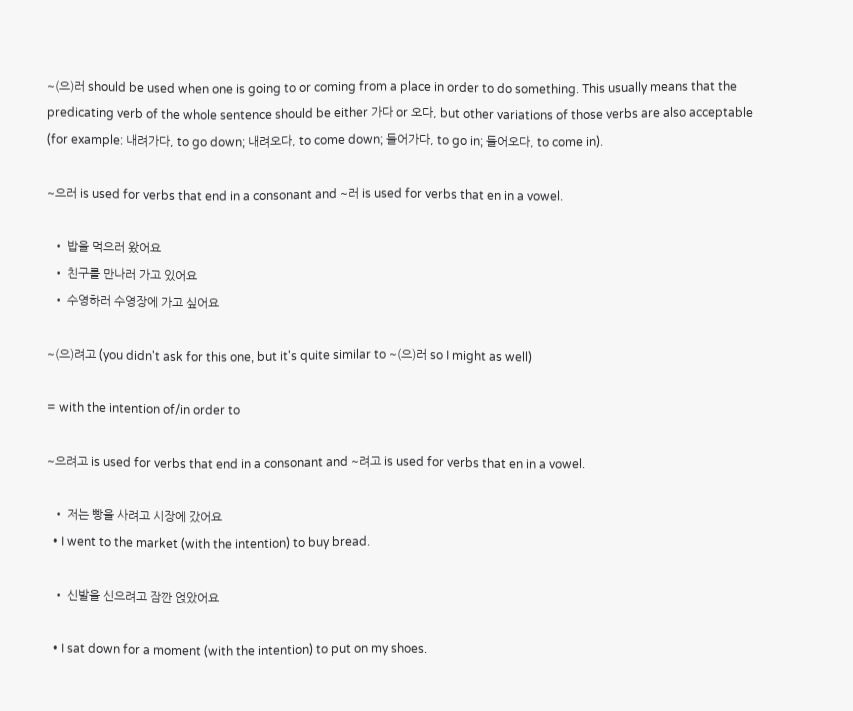~(으)러 should be used when one is going to or coming from a place in order to do something. This usually means that the predicating verb of the whole sentence should be either 가다 or 오다, but other variations of those verbs are also acceptable (for example: 내려가다, to go down; 내려오다, to come down; 들어가다, to go in; 들어오다, to come in).

~으러 is used for verbs that end in a consonant and ~러 is used for verbs that en in a vowel.

  • 밥을 먹으러 왔어요
  • 친구를 만나러 가고 있어요
  • 수영하러 수영장에 가고 싶어요

~(으)려고 (you didn't ask for this one, but it's quite similar to ~(으)러 so I might as well)

= with the intention of/in order to

~으려고 is used for verbs that end in a consonant and ~려고 is used for verbs that en in a vowel.

  • 저는 빵을 사려고 시장에 갔어요
  • I went to the market (with the intention) to buy bread.

  • 신발을 신으려고 잠깐 얹았어요

  • I sat down for a moment (with the intention) to put on my shoes.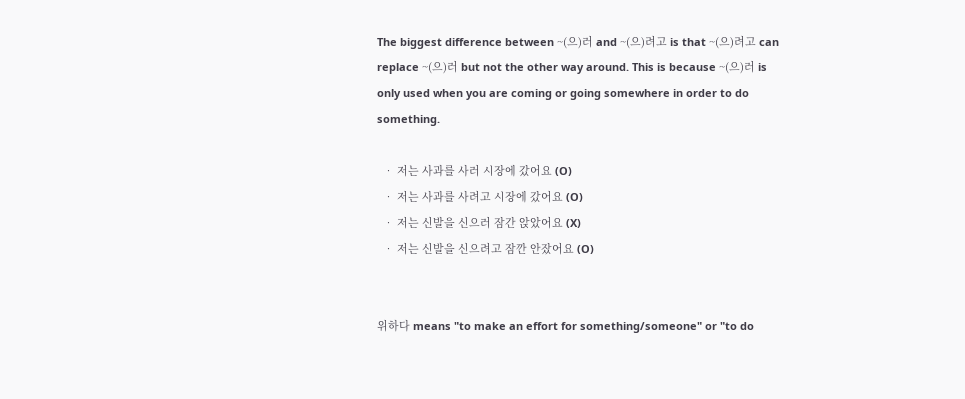The biggest difference between ~(으)러 and ~(으)려고 is that ~(으)려고 can replace ~(으)러 but not the other way around. This is because ~(으)러 is only used when you are coming or going somewhere in order to do something.

  • 저는 사과를 사러 시장에 갔어요 (O)
  • 저는 사과를 사려고 시장에 갔어요 (O)
  • 저는 신발을 신으러 잠간 앉았어요 (X)
  • 저는 신발을 신으려고 잠깐 안잤어요 (O)


위하다 means "to make an effort for something/someone" or "to do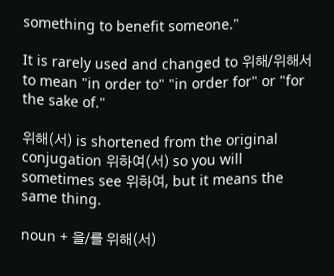something to benefit someone."

It is rarely used and changed to 위해/위해서 to mean "in order to" "in order for" or "for the sake of."

위해(서) is shortened from the original conjugation 위하여(서) so you will sometimes see 위하여, but it means the same thing.

noun + 을/를 위해(서)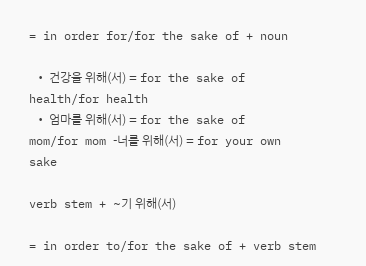= in order for/for the sake of + noun

  • 건강을 위해(서) = for the sake of health/for health
  • 엄마를 위해(서) = for the sake of mom/for mom -너를 위해(서) = for your own sake

verb stem + ~기 위해(서)

= in order to/for the sake of + verb stem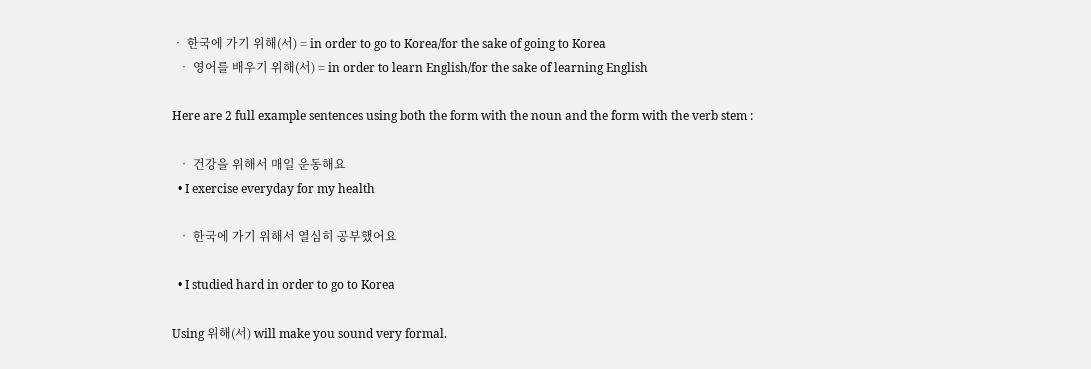• 한국에 가기 위해(서) = in order to go to Korea/for the sake of going to Korea
  • 영어를 배우기 위해(서) = in order to learn English/for the sake of learning English

Here are 2 full example sentences using both the form with the noun and the form with the verb stem :

  • 건강을 위해서 매일 운동해요
  • I exercise everyday for my health

  • 한국에 가기 위해서 열심히 공부했어요

  • I studied hard in order to go to Korea

Using 위해(서) will make you sound very formal.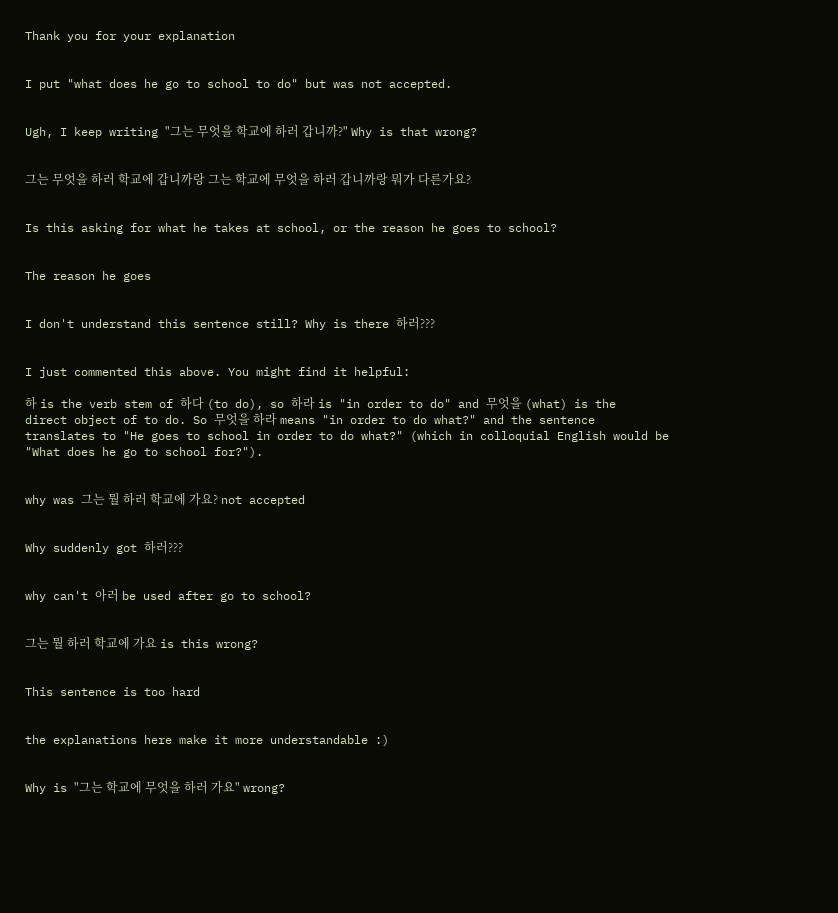Thank you for your explanation


I put "what does he go to school to do" but was not accepted.


Ugh, I keep writing "그는 무엇을 학교에 하러 갑니까?" Why is that wrong?


그는 무엇을 하러 학교에 갑니까랑 그는 학교에 무엇을 하러 갑니까랑 뭐가 다른가요?


Is this asking for what he takes at school, or the reason he goes to school?


The reason he goes


I don't understand this sentence still? Why is there 하러???


I just commented this above. You might find it helpful:

하 is the verb stem of 하다 (to do), so 하라 is "in order to do" and 무엇을 (what) is the direct object of to do. So 무엇을 하라 means "in order to do what?" and the sentence translates to "He goes to school in order to do what?" (which in colloquial English would be "What does he go to school for?").


why was 그는 뭘 하러 학교에 가요? not accepted


Why suddenly got 하러???


why can't 아러 be used after go to school?


그는 뭘 하러 학교에 가요 is this wrong?


This sentence is too hard


the explanations here make it more understandable :)


Why is "그는 학교에 무엇을 하러 가요" wrong?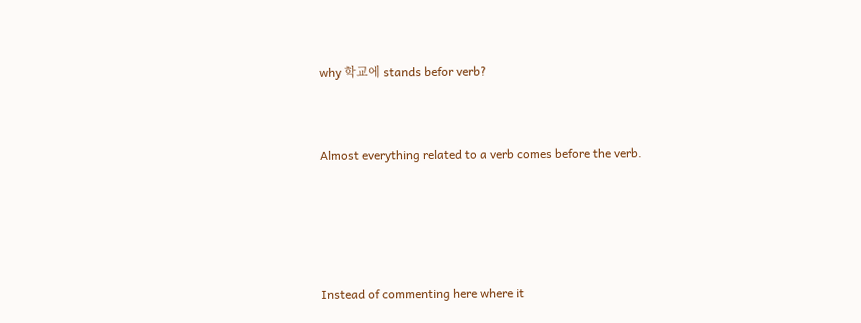why 학교에 stands befor verb?


Almost everything related to a verb comes before the verb.




Instead of commenting here where it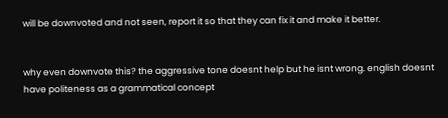will be downvoted and not seen, report it so that they can fix it and make it better.


why even downvote this? the aggressive tone doesnt help but he isnt wrong. english doesnt have politeness as a grammatical concept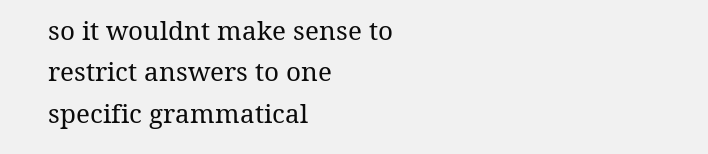so it wouldnt make sense to restrict answers to one specific grammatical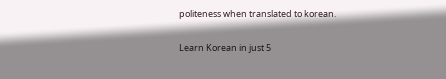politeness when translated to korean.

Learn Korean in just 5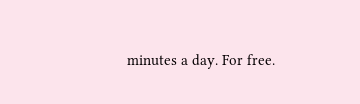minutes a day. For free.